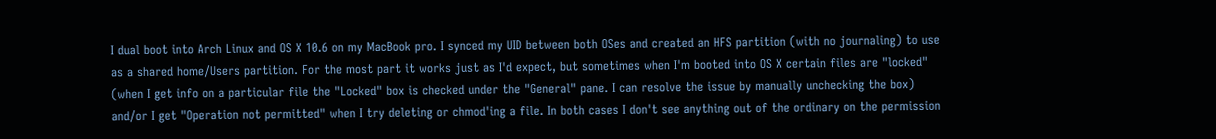I dual boot into Arch Linux and OS X 10.6 on my MacBook pro. I synced my UID between both OSes and created an HFS partition (with no journaling) to use as a shared home/Users partition. For the most part it works just as I'd expect, but sometimes when I'm booted into OS X certain files are "locked" (when I get info on a particular file the "Locked" box is checked under the "General" pane. I can resolve the issue by manually unchecking the box) and/or I get "Operation not permitted" when I try deleting or chmod'ing a file. In both cases I don't see anything out of the ordinary on the permission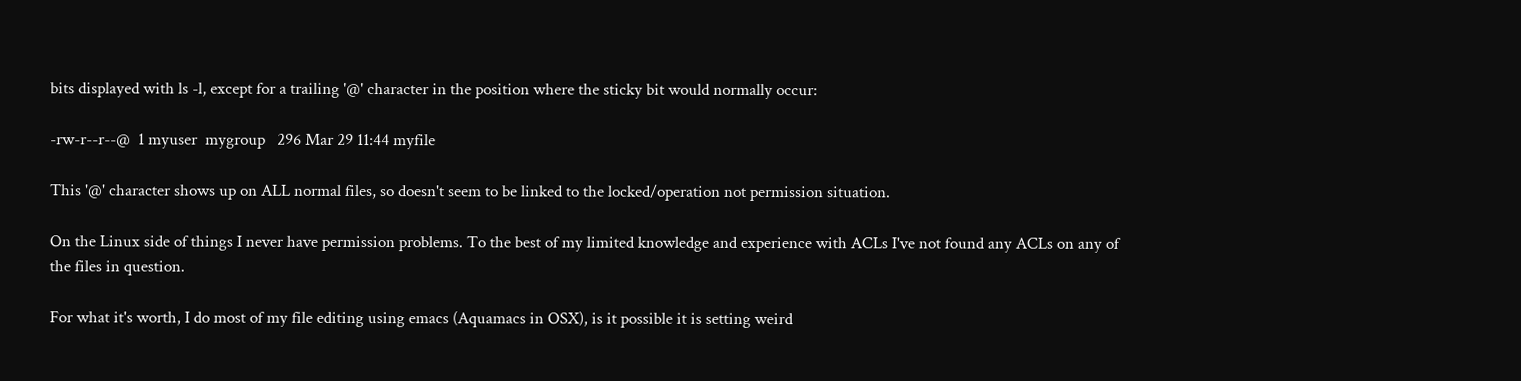bits displayed with ls -l, except for a trailing '@' character in the position where the sticky bit would normally occur:

-rw-r--r--@  1 myuser  mygroup   296 Mar 29 11:44 myfile

This '@' character shows up on ALL normal files, so doesn't seem to be linked to the locked/operation not permission situation.

On the Linux side of things I never have permission problems. To the best of my limited knowledge and experience with ACLs I've not found any ACLs on any of the files in question.

For what it's worth, I do most of my file editing using emacs (Aquamacs in OSX), is it possible it is setting weird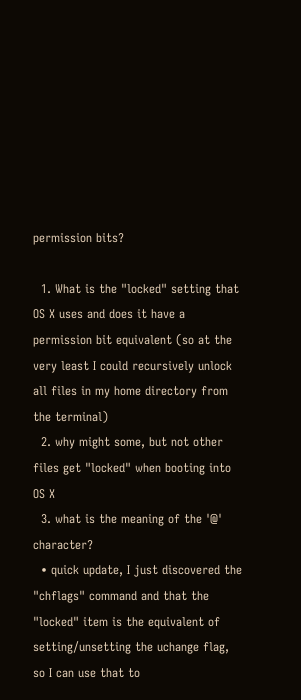permission bits?

  1. What is the "locked" setting that OS X uses and does it have a permission bit equivalent (so at the very least I could recursively unlock all files in my home directory from the terminal)
  2. why might some, but not other files get "locked" when booting into OS X
  3. what is the meaning of the '@' character?
  • quick update, I just discovered the "chflags" command and that the "locked" item is the equivalent of setting/unsetting the uchange flag, so I can use that to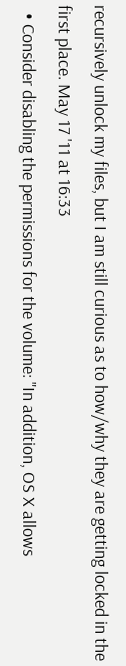recursively unlock my files, but I am still curious as to how/why they are getting locked in the first place. May 17 '11 at 16:33
  • Consider disabling the permissions for the volume: "In addition, OS X allows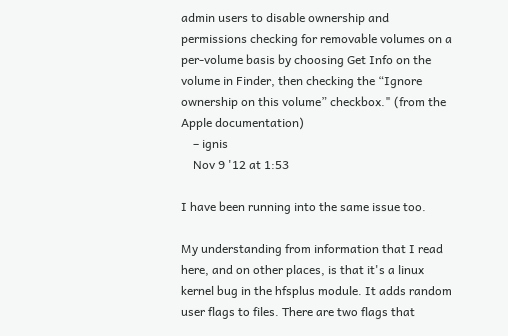admin users to disable ownership and permissions checking for removable volumes on a per-volume basis by choosing Get Info on the volume in Finder, then checking the “Ignore ownership on this volume” checkbox." (from the Apple documentation)
    – ignis
    Nov 9 '12 at 1:53

I have been running into the same issue too.

My understanding from information that I read here, and on other places, is that it's a linux kernel bug in the hfsplus module. It adds random user flags to files. There are two flags that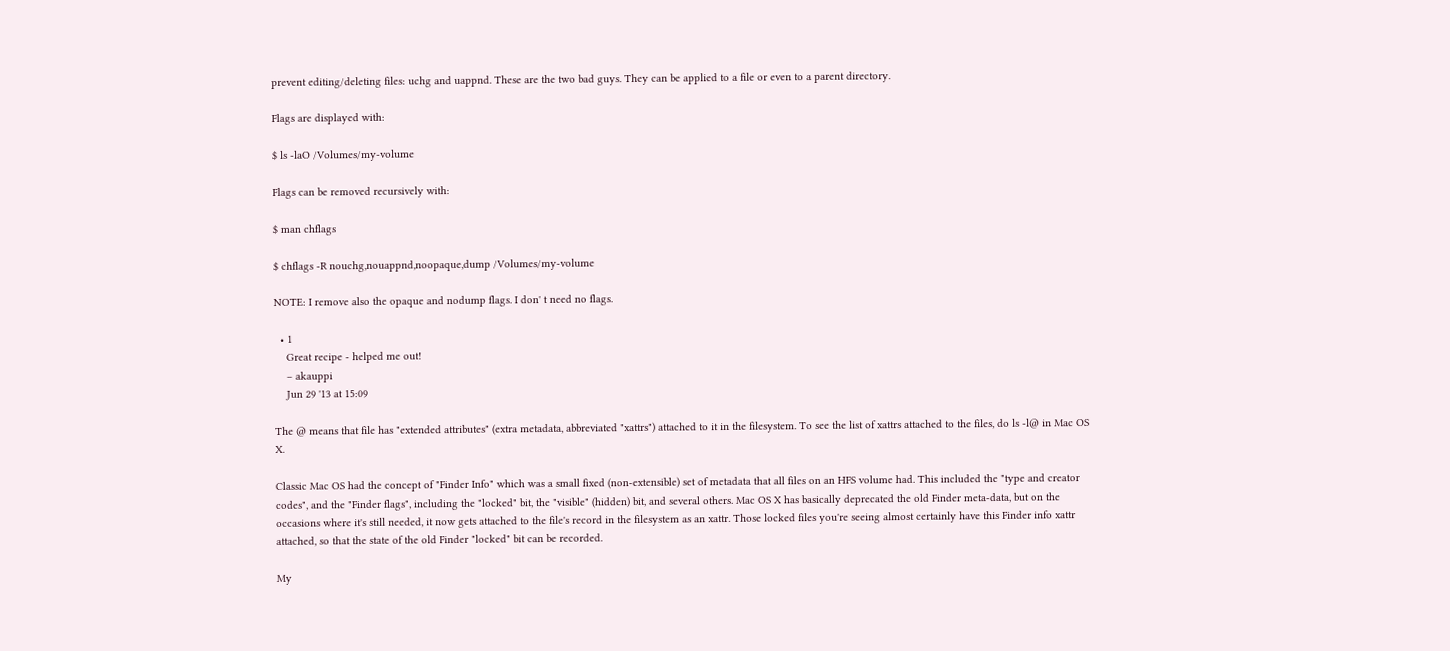prevent editing/deleting files: uchg and uappnd. These are the two bad guys. They can be applied to a file or even to a parent directory.

Flags are displayed with:

$ ls -laO /Volumes/my-volume

Flags can be removed recursively with:

$ man chflags

$ chflags -R nouchg,nouappnd,noopaque,dump /Volumes/my-volume

NOTE: I remove also the opaque and nodump flags. I don' t need no flags.

  • 1
    Great recipe - helped me out!
    – akauppi
    Jun 29 '13 at 15:09

The @ means that file has "extended attributes" (extra metadata, abbreviated "xattrs") attached to it in the filesystem. To see the list of xattrs attached to the files, do ls -l@ in Mac OS X.

Classic Mac OS had the concept of "Finder Info" which was a small fixed (non-extensible) set of metadata that all files on an HFS volume had. This included the "type and creator codes", and the "Finder flags", including the "locked" bit, the "visible" (hidden) bit, and several others. Mac OS X has basically deprecated the old Finder meta-data, but on the occasions where it's still needed, it now gets attached to the file's record in the filesystem as an xattr. Those locked files you're seeing almost certainly have this Finder info xattr attached, so that the state of the old Finder "locked" bit can be recorded.

My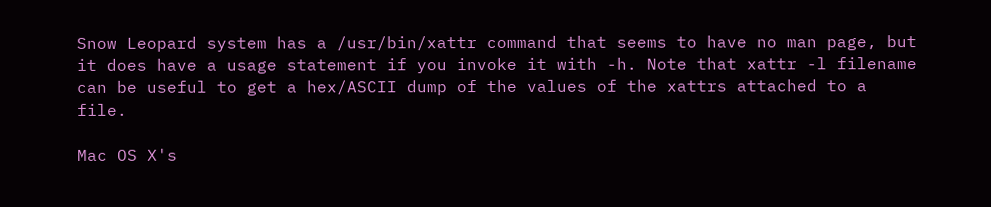Snow Leopard system has a /usr/bin/xattr command that seems to have no man page, but it does have a usage statement if you invoke it with -h. Note that xattr -l filename can be useful to get a hex/ASCII dump of the values of the xattrs attached to a file.

Mac OS X's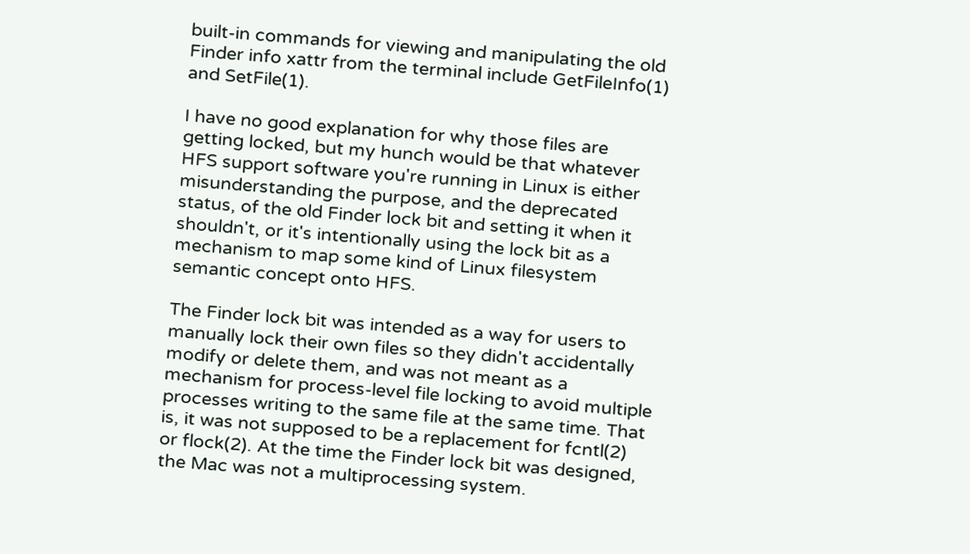built-in commands for viewing and manipulating the old Finder info xattr from the terminal include GetFileInfo(1) and SetFile(1).

I have no good explanation for why those files are getting locked, but my hunch would be that whatever HFS support software you're running in Linux is either misunderstanding the purpose, and the deprecated status, of the old Finder lock bit and setting it when it shouldn't, or it's intentionally using the lock bit as a mechanism to map some kind of Linux filesystem semantic concept onto HFS.

The Finder lock bit was intended as a way for users to manually lock their own files so they didn't accidentally modify or delete them, and was not meant as a mechanism for process-level file locking to avoid multiple processes writing to the same file at the same time. That is, it was not supposed to be a replacement for fcntl(2) or flock(2). At the time the Finder lock bit was designed, the Mac was not a multiprocessing system.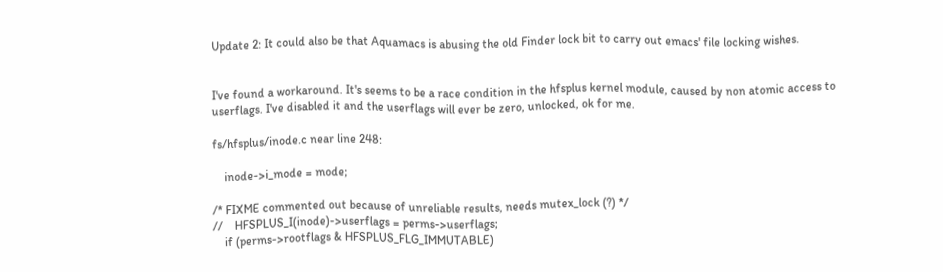Update 2: It could also be that Aquamacs is abusing the old Finder lock bit to carry out emacs' file locking wishes.


I've found a workaround. It's seems to be a race condition in the hfsplus kernel module, caused by non atomic access to userflags. I've disabled it and the userflags will ever be zero, unlocked, ok for me.

fs/hfsplus/inode.c near line 248:

    inode->i_mode = mode;

/* FIXME commented out because of unreliable results, needs mutex_lock (?) */
//    HFSPLUS_I(inode)->userflags = perms->userflags;
    if (perms->rootflags & HFSPLUS_FLG_IMMUTABLE)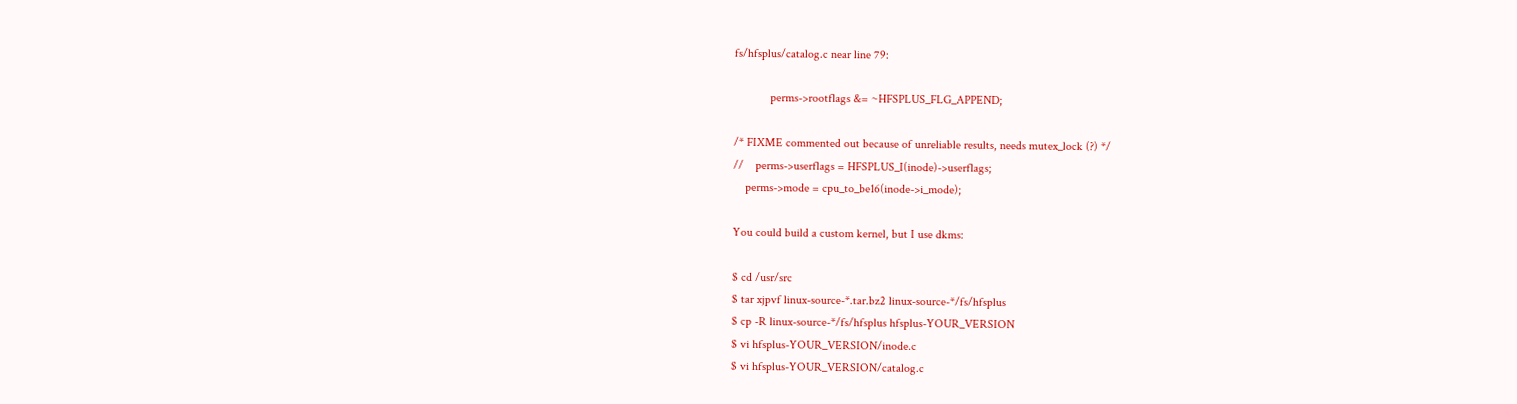fs/hfsplus/catalog.c near line 79:

            perms->rootflags &= ~HFSPLUS_FLG_APPEND;

/* FIXME commented out because of unreliable results, needs mutex_lock (?) */
//    perms->userflags = HFSPLUS_I(inode)->userflags;
    perms->mode = cpu_to_be16(inode->i_mode);

You could build a custom kernel, but I use dkms:

$ cd /usr/src
$ tar xjpvf linux-source-*.tar.bz2 linux-source-*/fs/hfsplus
$ cp -R linux-source-*/fs/hfsplus hfsplus-YOUR_VERSION
$ vi hfsplus-YOUR_VERSION/inode.c
$ vi hfsplus-YOUR_VERSION/catalog.c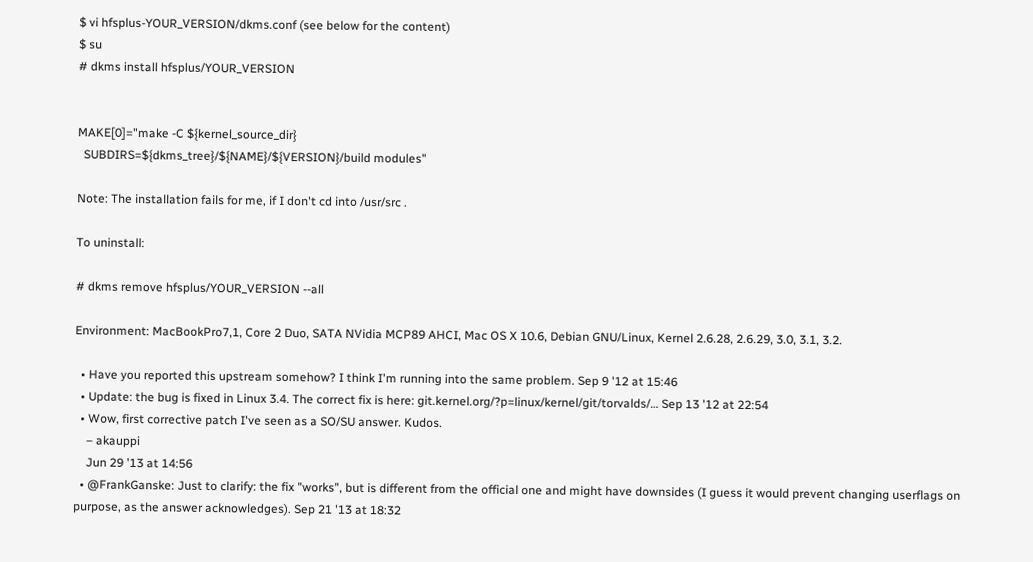$ vi hfsplus-YOUR_VERSION/dkms.conf (see below for the content)
$ su
# dkms install hfsplus/YOUR_VERSION


MAKE[0]="make -C ${kernel_source_dir}
  SUBDIRS=${dkms_tree}/${NAME}/${VERSION}/build modules"

Note: The installation fails for me, if I don't cd into /usr/src .

To uninstall:

# dkms remove hfsplus/YOUR_VERSION --all

Environment: MacBookPro7,1, Core 2 Duo, SATA NVidia MCP89 AHCI, Mac OS X 10.6, Debian GNU/Linux, Kernel 2.6.28, 2.6.29, 3.0, 3.1, 3.2.

  • Have you reported this upstream somehow? I think I'm running into the same problem. Sep 9 '12 at 15:46
  • Update: the bug is fixed in Linux 3.4. The correct fix is here: git.kernel.org/?p=linux/kernel/git/torvalds/… Sep 13 '12 at 22:54
  • Wow, first corrective patch I've seen as a SO/SU answer. Kudos.
    – akauppi
    Jun 29 '13 at 14:56
  • @FrankGanske: Just to clarify: the fix "works", but is different from the official one and might have downsides (I guess it would prevent changing userflags on purpose, as the answer acknowledges). Sep 21 '13 at 18:32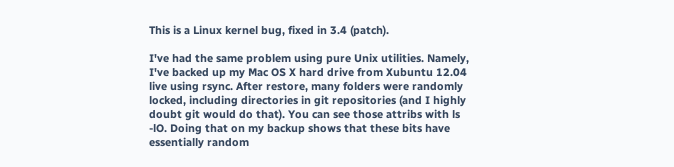This is a Linux kernel bug, fixed in 3.4 (patch).

I've had the same problem using pure Unix utilities. Namely, I've backed up my Mac OS X hard drive from Xubuntu 12.04 live using rsync. After restore, many folders were randomly locked, including directories in git repositories (and I highly doubt git would do that). You can see those attribs with ls -lO. Doing that on my backup shows that these bits have essentially random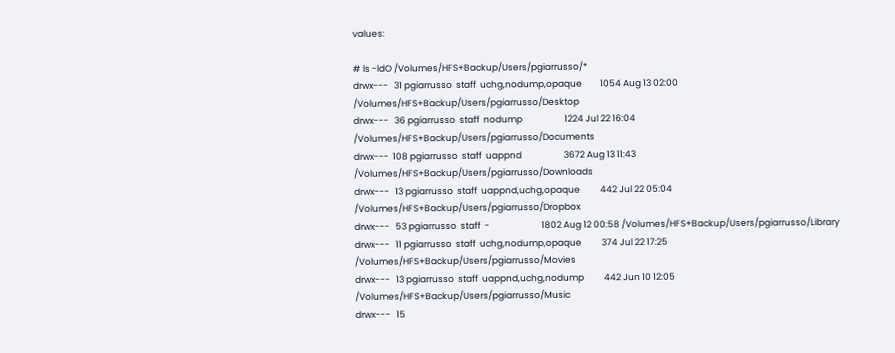values:

# ls -ldO /Volumes/HFS+Backup/Users/pgiarrusso/*
drwx---   31 pgiarrusso  staff  uchg,nodump,opaque         1054 Aug 13 02:00 /Volumes/HFS+Backup/Users/pgiarrusso/Desktop
drwx---   36 pgiarrusso  staff  nodump                     1224 Jul 22 16:04 /Volumes/HFS+Backup/Users/pgiarrusso/Documents
drwx---  108 pgiarrusso  staff  uappnd                     3672 Aug 13 11:43 /Volumes/HFS+Backup/Users/pgiarrusso/Downloads
drwx---   13 pgiarrusso  staff  uappnd,uchg,opaque          442 Jul 22 05:04 /Volumes/HFS+Backup/Users/pgiarrusso/Dropbox
drwx---   53 pgiarrusso  staff  -                          1802 Aug 12 00:58 /Volumes/HFS+Backup/Users/pgiarrusso/Library
drwx---   11 pgiarrusso  staff  uchg,nodump,opaque          374 Jul 22 17:25 /Volumes/HFS+Backup/Users/pgiarrusso/Movies
drwx---   13 pgiarrusso  staff  uappnd,uchg,nodump          442 Jun 10 12:05 /Volumes/HFS+Backup/Users/pgiarrusso/Music
drwx---   15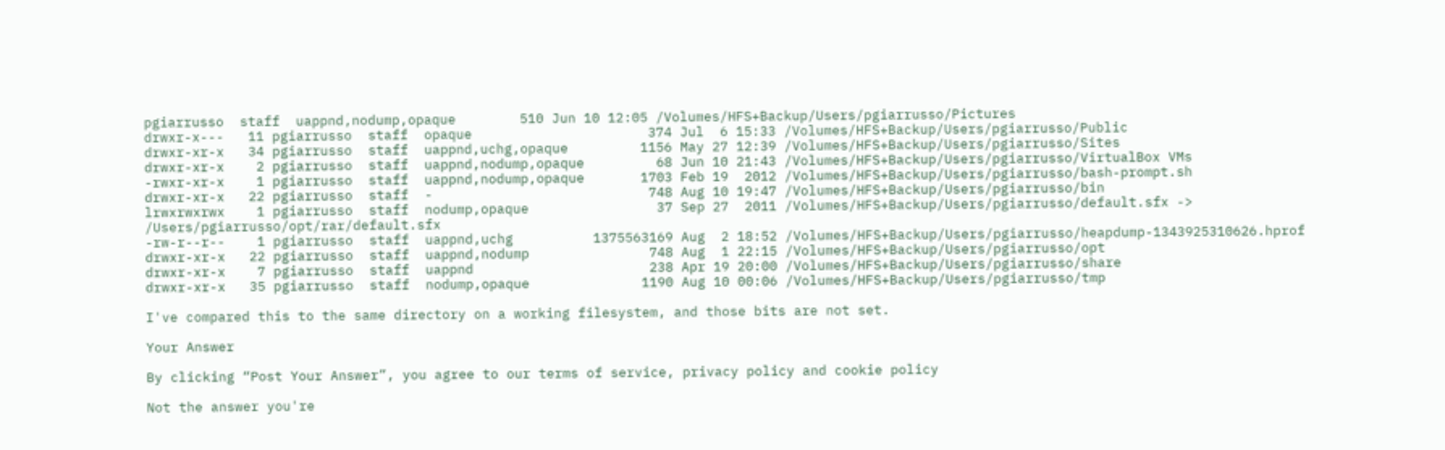pgiarrusso  staff  uappnd,nodump,opaque        510 Jun 10 12:05 /Volumes/HFS+Backup/Users/pgiarrusso/Pictures
drwxr-x---   11 pgiarrusso  staff  opaque                      374 Jul  6 15:33 /Volumes/HFS+Backup/Users/pgiarrusso/Public
drwxr-xr-x   34 pgiarrusso  staff  uappnd,uchg,opaque         1156 May 27 12:39 /Volumes/HFS+Backup/Users/pgiarrusso/Sites
drwxr-xr-x    2 pgiarrusso  staff  uappnd,nodump,opaque         68 Jun 10 21:43 /Volumes/HFS+Backup/Users/pgiarrusso/VirtualBox VMs
-rwxr-xr-x    1 pgiarrusso  staff  uappnd,nodump,opaque       1703 Feb 19  2012 /Volumes/HFS+Backup/Users/pgiarrusso/bash-prompt.sh
drwxr-xr-x   22 pgiarrusso  staff  -                           748 Aug 10 19:47 /Volumes/HFS+Backup/Users/pgiarrusso/bin
lrwxrwxrwx    1 pgiarrusso  staff  nodump,opaque                37 Sep 27  2011 /Volumes/HFS+Backup/Users/pgiarrusso/default.sfx -> /Users/pgiarrusso/opt/rar/default.sfx
-rw-r--r--    1 pgiarrusso  staff  uappnd,uchg          1375563169 Aug  2 18:52 /Volumes/HFS+Backup/Users/pgiarrusso/heapdump-1343925310626.hprof
drwxr-xr-x   22 pgiarrusso  staff  uappnd,nodump               748 Aug  1 22:15 /Volumes/HFS+Backup/Users/pgiarrusso/opt
drwxr-xr-x    7 pgiarrusso  staff  uappnd                      238 Apr 19 20:00 /Volumes/HFS+Backup/Users/pgiarrusso/share
drwxr-xr-x   35 pgiarrusso  staff  nodump,opaque              1190 Aug 10 00:06 /Volumes/HFS+Backup/Users/pgiarrusso/tmp

I've compared this to the same directory on a working filesystem, and those bits are not set.

Your Answer

By clicking “Post Your Answer”, you agree to our terms of service, privacy policy and cookie policy

Not the answer you're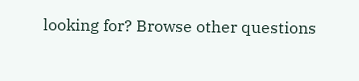looking for? Browse other questions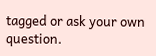tagged or ask your own question.